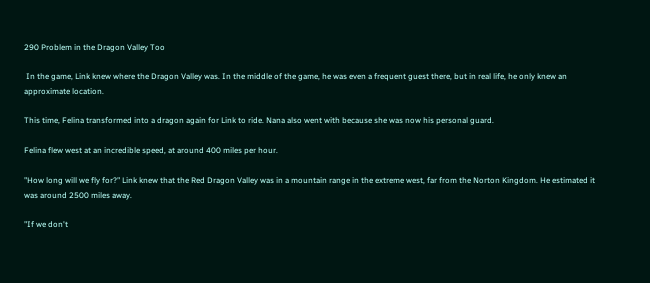290 Problem in the Dragon Valley Too

 In the game, Link knew where the Dragon Valley was. In the middle of the game, he was even a frequent guest there, but in real life, he only knew an approximate location.

This time, Felina transformed into a dragon again for Link to ride. Nana also went with because she was now his personal guard.

Felina flew west at an incredible speed, at around 400 miles per hour.

"How long will we fly for?" Link knew that the Red Dragon Valley was in a mountain range in the extreme west, far from the Norton Kingdom. He estimated it was around 2500 miles away.

"If we don't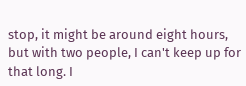stop, it might be around eight hours, but with two people, I can't keep up for that long. I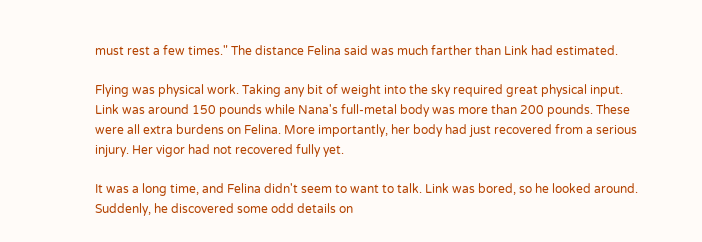must rest a few times." The distance Felina said was much farther than Link had estimated.

Flying was physical work. Taking any bit of weight into the sky required great physical input. Link was around 150 pounds while Nana's full-metal body was more than 200 pounds. These were all extra burdens on Felina. More importantly, her body had just recovered from a serious injury. Her vigor had not recovered fully yet.

It was a long time, and Felina didn't seem to want to talk. Link was bored, so he looked around. Suddenly, he discovered some odd details on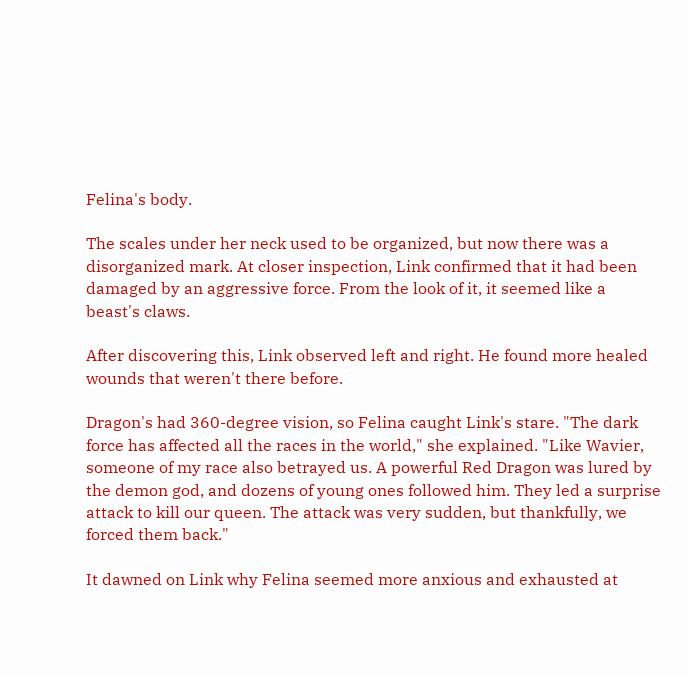Felina's body.

The scales under her neck used to be organized, but now there was a disorganized mark. At closer inspection, Link confirmed that it had been damaged by an aggressive force. From the look of it, it seemed like a beast's claws.

After discovering this, Link observed left and right. He found more healed wounds that weren't there before.

Dragon's had 360-degree vision, so Felina caught Link's stare. "The dark force has affected all the races in the world," she explained. "Like Wavier, someone of my race also betrayed us. A powerful Red Dragon was lured by the demon god, and dozens of young ones followed him. They led a surprise attack to kill our queen. The attack was very sudden, but thankfully, we forced them back."

It dawned on Link why Felina seemed more anxious and exhausted at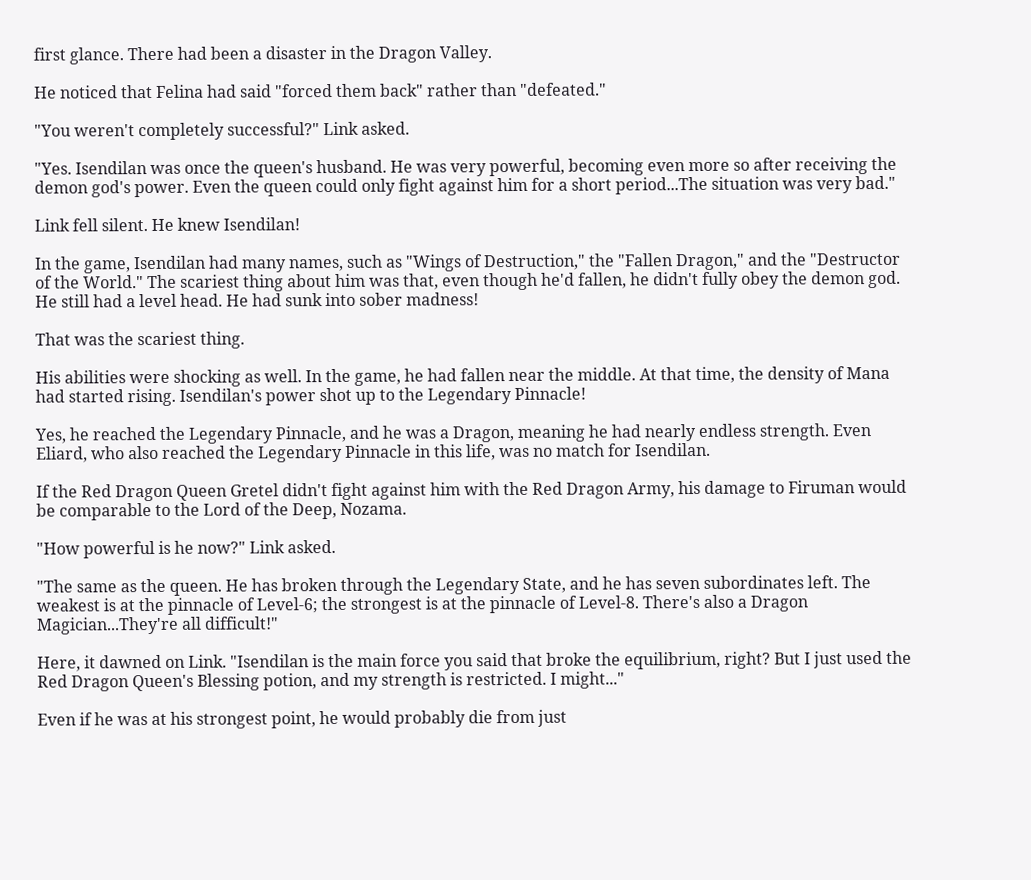first glance. There had been a disaster in the Dragon Valley.

He noticed that Felina had said "forced them back" rather than "defeated."

"You weren't completely successful?" Link asked.

"Yes. Isendilan was once the queen's husband. He was very powerful, becoming even more so after receiving the demon god's power. Even the queen could only fight against him for a short period...The situation was very bad."

Link fell silent. He knew Isendilan!

In the game, Isendilan had many names, such as "Wings of Destruction," the "Fallen Dragon," and the "Destructor of the World." The scariest thing about him was that, even though he'd fallen, he didn't fully obey the demon god. He still had a level head. He had sunk into sober madness!

That was the scariest thing.

His abilities were shocking as well. In the game, he had fallen near the middle. At that time, the density of Mana had started rising. Isendilan's power shot up to the Legendary Pinnacle!

Yes, he reached the Legendary Pinnacle, and he was a Dragon, meaning he had nearly endless strength. Even Eliard, who also reached the Legendary Pinnacle in this life, was no match for Isendilan.

If the Red Dragon Queen Gretel didn't fight against him with the Red Dragon Army, his damage to Firuman would be comparable to the Lord of the Deep, Nozama.

"How powerful is he now?" Link asked.

"The same as the queen. He has broken through the Legendary State, and he has seven subordinates left. The weakest is at the pinnacle of Level-6; the strongest is at the pinnacle of Level-8. There's also a Dragon Magician...They're all difficult!"

Here, it dawned on Link. "Isendilan is the main force you said that broke the equilibrium, right? But I just used the Red Dragon Queen's Blessing potion, and my strength is restricted. I might..."

Even if he was at his strongest point, he would probably die from just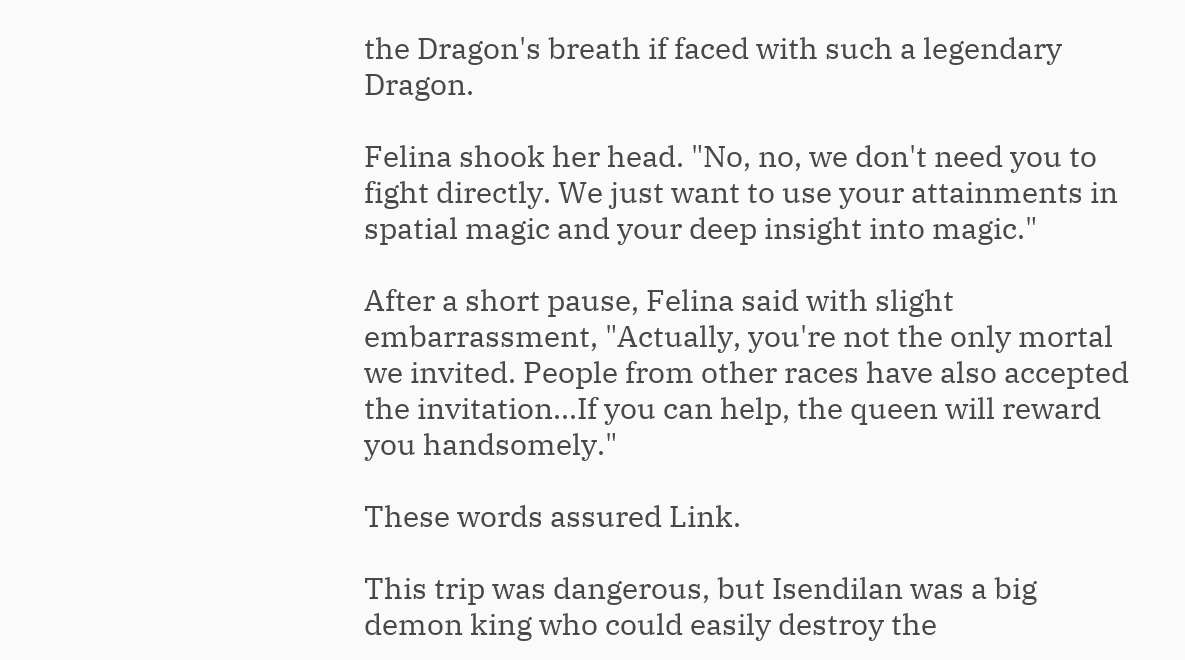the Dragon's breath if faced with such a legendary Dragon.

Felina shook her head. "No, no, we don't need you to fight directly. We just want to use your attainments in spatial magic and your deep insight into magic."

After a short pause, Felina said with slight embarrassment, "Actually, you're not the only mortal we invited. People from other races have also accepted the invitation...If you can help, the queen will reward you handsomely."

These words assured Link.

This trip was dangerous, but Isendilan was a big demon king who could easily destroy the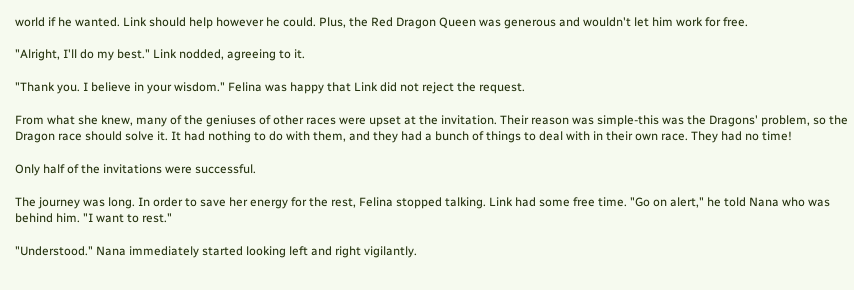world if he wanted. Link should help however he could. Plus, the Red Dragon Queen was generous and wouldn't let him work for free.

"Alright, I'll do my best." Link nodded, agreeing to it.

"Thank you. I believe in your wisdom." Felina was happy that Link did not reject the request.

From what she knew, many of the geniuses of other races were upset at the invitation. Their reason was simple-this was the Dragons' problem, so the Dragon race should solve it. It had nothing to do with them, and they had a bunch of things to deal with in their own race. They had no time!

Only half of the invitations were successful.

The journey was long. In order to save her energy for the rest, Felina stopped talking. Link had some free time. "Go on alert," he told Nana who was behind him. "I want to rest."

"Understood." Nana immediately started looking left and right vigilantly.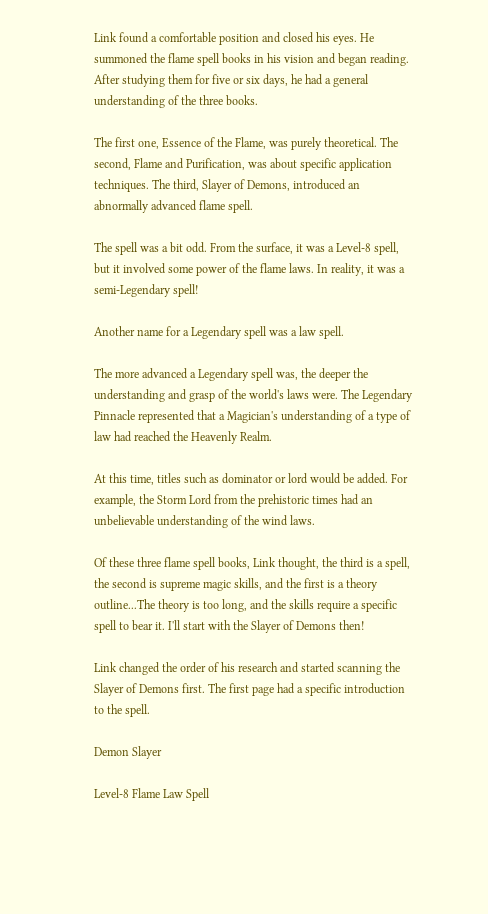Link found a comfortable position and closed his eyes. He summoned the flame spell books in his vision and began reading. After studying them for five or six days, he had a general understanding of the three books.

The first one, Essence of the Flame, was purely theoretical. The second, Flame and Purification, was about specific application techniques. The third, Slayer of Demons, introduced an abnormally advanced flame spell.

The spell was a bit odd. From the surface, it was a Level-8 spell, but it involved some power of the flame laws. In reality, it was a semi-Legendary spell!

Another name for a Legendary spell was a law spell.

The more advanced a Legendary spell was, the deeper the understanding and grasp of the world's laws were. The Legendary Pinnacle represented that a Magician's understanding of a type of law had reached the Heavenly Realm.

At this time, titles such as dominator or lord would be added. For example, the Storm Lord from the prehistoric times had an unbelievable understanding of the wind laws.

Of these three flame spell books, Link thought, the third is a spell, the second is supreme magic skills, and the first is a theory outline...The theory is too long, and the skills require a specific spell to bear it. I'll start with the Slayer of Demons then!

Link changed the order of his research and started scanning the Slayer of Demons first. The first page had a specific introduction to the spell.

Demon Slayer

Level-8 Flame Law Spell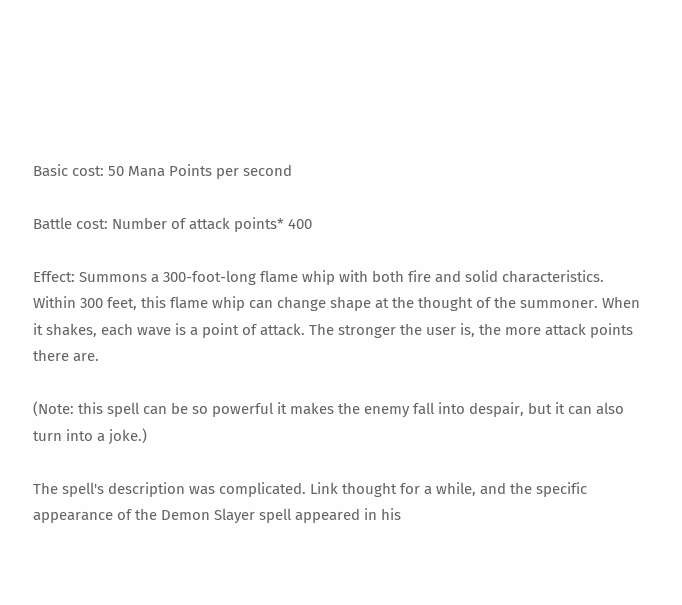Basic cost: 50 Mana Points per second

Battle cost: Number of attack points* 400

Effect: Summons a 300-foot-long flame whip with both fire and solid characteristics. Within 300 feet, this flame whip can change shape at the thought of the summoner. When it shakes, each wave is a point of attack. The stronger the user is, the more attack points there are.

(Note: this spell can be so powerful it makes the enemy fall into despair, but it can also turn into a joke.)

The spell's description was complicated. Link thought for a while, and the specific appearance of the Demon Slayer spell appeared in his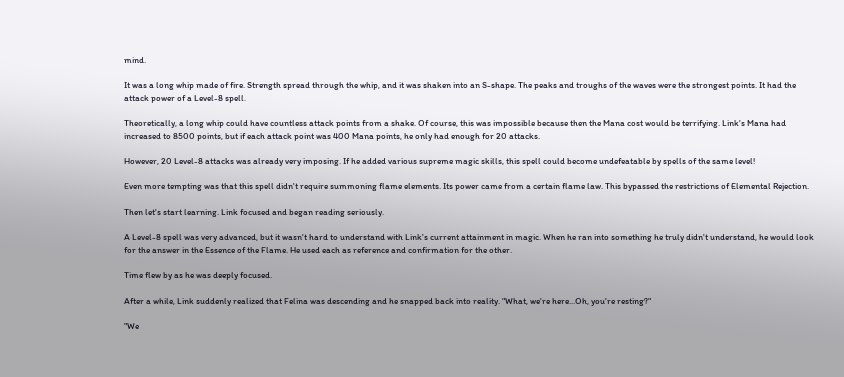mind.

It was a long whip made of fire. Strength spread through the whip, and it was shaken into an S-shape. The peaks and troughs of the waves were the strongest points. It had the attack power of a Level-8 spell.

Theoretically, a long whip could have countless attack points from a shake. Of course, this was impossible because then the Mana cost would be terrifying. Link's Mana had increased to 8500 points, but if each attack point was 400 Mana points, he only had enough for 20 attacks.

However, 20 Level-8 attacks was already very imposing. If he added various supreme magic skills, this spell could become undefeatable by spells of the same level!

Even more tempting was that this spell didn't require summoning flame elements. Its power came from a certain flame law. This bypassed the restrictions of Elemental Rejection.

Then let's start learning. Link focused and began reading seriously.

A Level-8 spell was very advanced, but it wasn't hard to understand with Link's current attainment in magic. When he ran into something he truly didn't understand, he would look for the answer in the Essence of the Flame. He used each as reference and confirmation for the other.

Time flew by as he was deeply focused.

After a while, Link suddenly realized that Felina was descending and he snapped back into reality. "What, we're here...Oh, you're resting?"

"We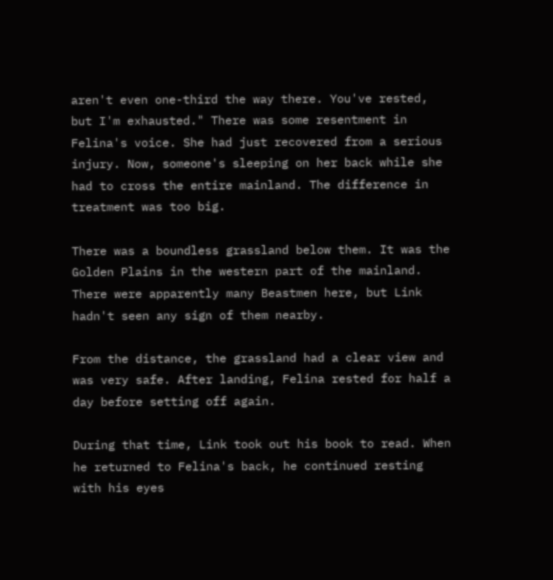aren't even one-third the way there. You've rested, but I'm exhausted." There was some resentment in Felina's voice. She had just recovered from a serious injury. Now, someone's sleeping on her back while she had to cross the entire mainland. The difference in treatment was too big.

There was a boundless grassland below them. It was the Golden Plains in the western part of the mainland. There were apparently many Beastmen here, but Link hadn't seen any sign of them nearby.

From the distance, the grassland had a clear view and was very safe. After landing, Felina rested for half a day before setting off again.

During that time, Link took out his book to read. When he returned to Felina's back, he continued resting with his eyes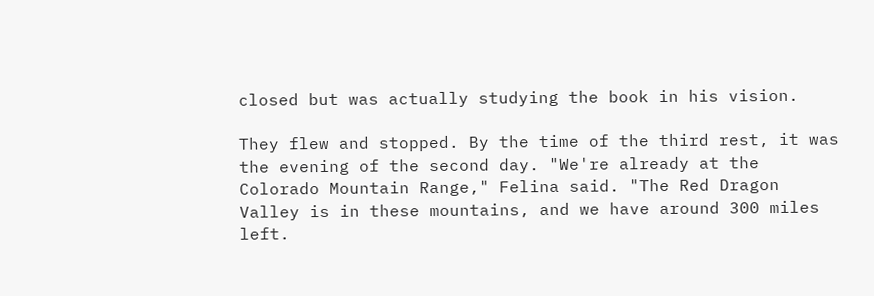closed but was actually studying the book in his vision.

They flew and stopped. By the time of the third rest, it was the evening of the second day. "We're already at the Colorado Mountain Range," Felina said. "The Red Dragon Valley is in these mountains, and we have around 300 miles left.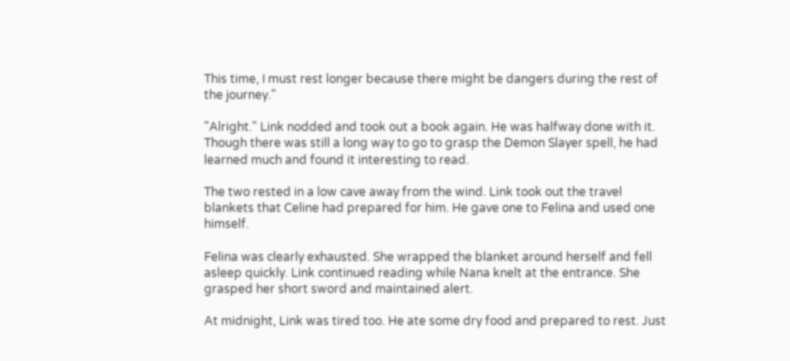This time, I must rest longer because there might be dangers during the rest of the journey."

"Alright." Link nodded and took out a book again. He was halfway done with it. Though there was still a long way to go to grasp the Demon Slayer spell, he had learned much and found it interesting to read.

The two rested in a low cave away from the wind. Link took out the travel blankets that Celine had prepared for him. He gave one to Felina and used one himself.

Felina was clearly exhausted. She wrapped the blanket around herself and fell asleep quickly. Link continued reading while Nana knelt at the entrance. She grasped her short sword and maintained alert.

At midnight, Link was tired too. He ate some dry food and prepared to rest. Just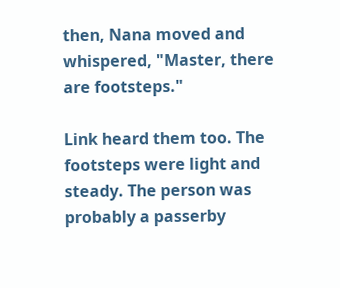then, Nana moved and whispered, "Master, there are footsteps."

Link heard them too. The footsteps were light and steady. The person was probably a passerby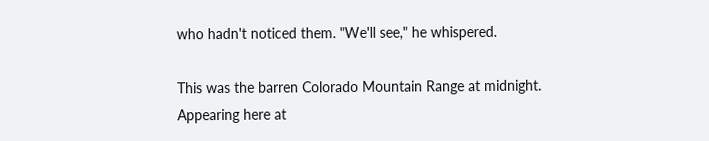who hadn't noticed them. "We'll see," he whispered.

This was the barren Colorado Mountain Range at midnight. Appearing here at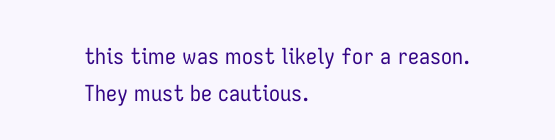this time was most likely for a reason. They must be cautious.